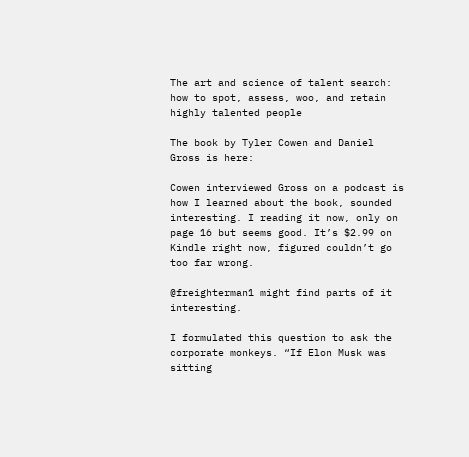The art and science of talent search: how to spot, assess, woo, and retain highly talented people

The book by Tyler Cowen and Daniel Gross is here:

Cowen interviewed Gross on a podcast is how I learned about the book, sounded interesting. I reading it now, only on page 16 but seems good. It’s $2.99 on Kindle right now, figured couldn’t go too far wrong.

@freighterman1 might find parts of it interesting.

I formulated this question to ask the corporate monkeys. “If Elon Musk was sitting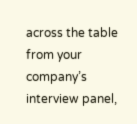across the table from your company’s interview panel,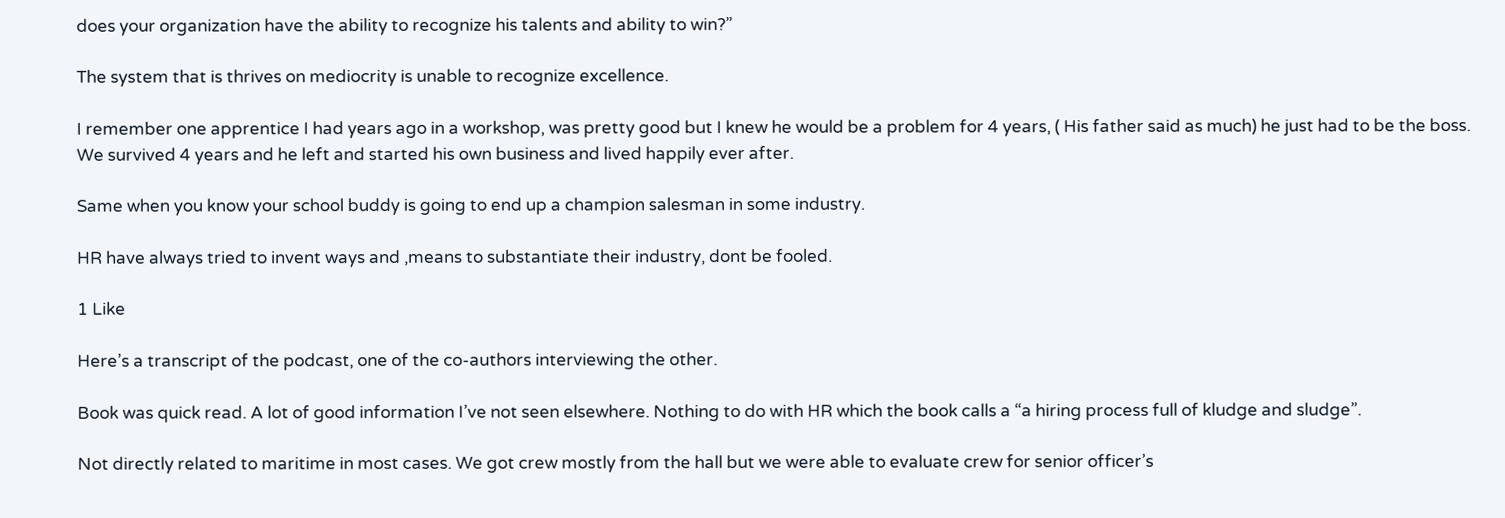does your organization have the ability to recognize his talents and ability to win?”

The system that is thrives on mediocrity is unable to recognize excellence.

I remember one apprentice I had years ago in a workshop, was pretty good but I knew he would be a problem for 4 years, ( His father said as much) he just had to be the boss.
We survived 4 years and he left and started his own business and lived happily ever after.

Same when you know your school buddy is going to end up a champion salesman in some industry.

HR have always tried to invent ways and ,means to substantiate their industry, dont be fooled.

1 Like

Here’s a transcript of the podcast, one of the co-authors interviewing the other.

Book was quick read. A lot of good information I’ve not seen elsewhere. Nothing to do with HR which the book calls a “a hiring process full of kludge and sludge”.

Not directly related to maritime in most cases. We got crew mostly from the hall but we were able to evaluate crew for senior officer’s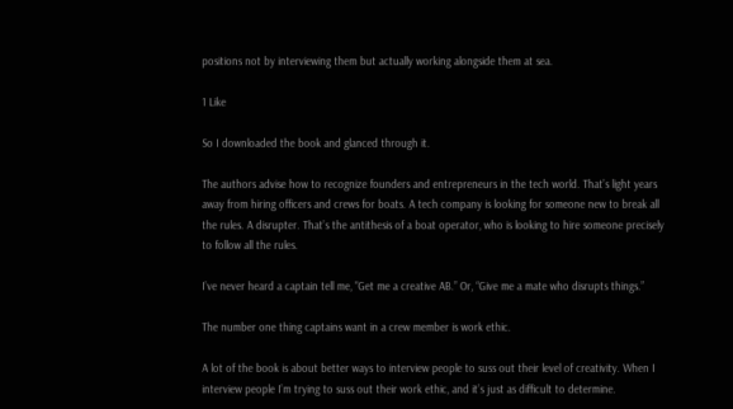positions not by interviewing them but actually working alongside them at sea.

1 Like

So I downloaded the book and glanced through it.

The authors advise how to recognize founders and entrepreneurs in the tech world. That’s light years away from hiring officers and crews for boats. A tech company is looking for someone new to break all the rules. A disrupter. That’s the antithesis of a boat operator, who is looking to hire someone precisely to follow all the rules.

I’ve never heard a captain tell me, "Get me a creative AB.” Or, “Give me a mate who disrupts things.”

The number one thing captains want in a crew member is work ethic.

A lot of the book is about better ways to interview people to suss out their level of creativity. When I interview people I’m trying to suss out their work ethic, and it’s just as difficult to determine.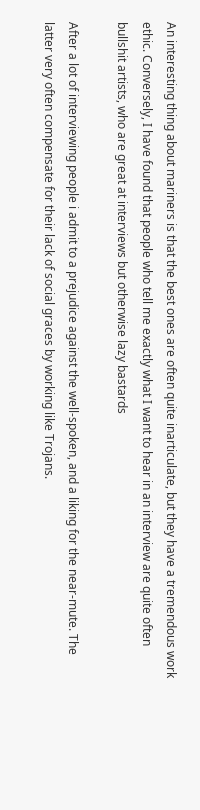An interesting thing about mariners is that the best ones are often quite inarticulate, but they have a tremendous work ethic. Conversely, I have found that people who tell me exactly what I want to hear in an interview are quite often bullshit artists, who are great at interviews but otherwise lazy bastards

After a lot of interviewing people i admit to a prejudice against the well-spoken, and a liking for the near-mute. The latter very often compensate for their lack of social graces by working like Trojans.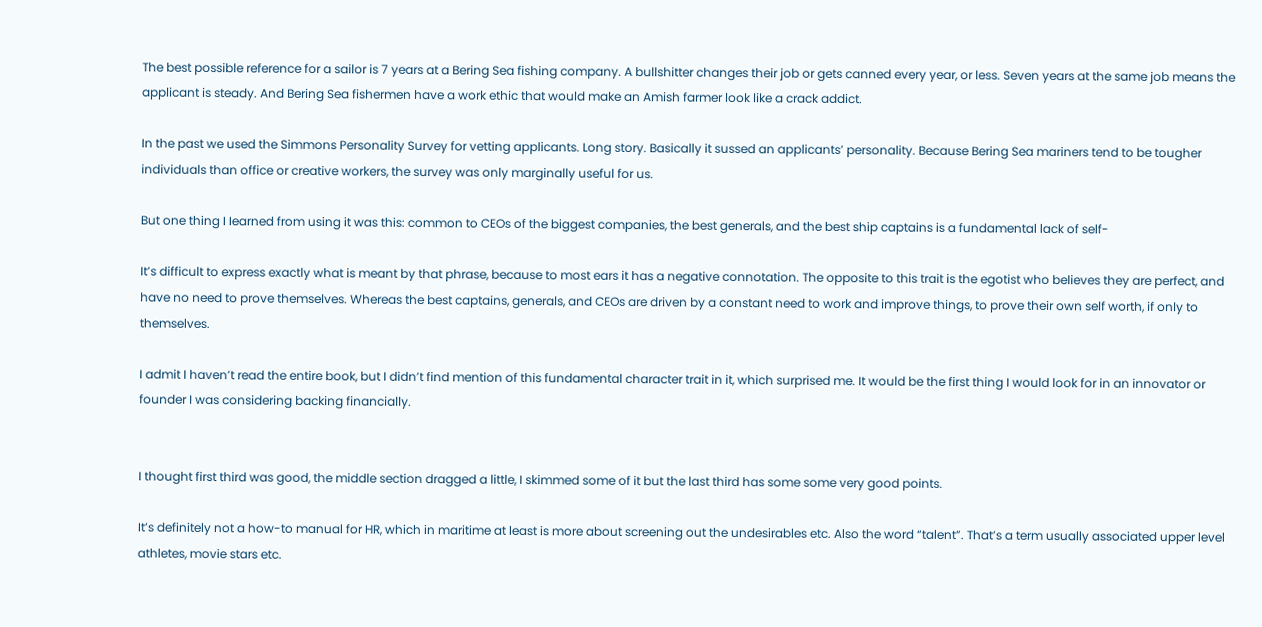The best possible reference for a sailor is 7 years at a Bering Sea fishing company. A bullshitter changes their job or gets canned every year, or less. Seven years at the same job means the applicant is steady. And Bering Sea fishermen have a work ethic that would make an Amish farmer look like a crack addict.

In the past we used the Simmons Personality Survey for vetting applicants. Long story. Basically it sussed an applicants’ personality. Because Bering Sea mariners tend to be tougher individuals than office or creative workers, the survey was only marginally useful for us.

But one thing I Iearned from using it was this: common to CEOs of the biggest companies, the best generals, and the best ship captains is a fundamental lack of self-

It’s difficult to express exactly what is meant by that phrase, because to most ears it has a negative connotation. The opposite to this trait is the egotist who believes they are perfect, and have no need to prove themselves. Whereas the best captains, generals, and CEOs are driven by a constant need to work and improve things, to prove their own self worth, if only to themselves.

I admit I haven’t read the entire book, but I didn’t find mention of this fundamental character trait in it, which surprised me. It would be the first thing I would look for in an innovator or founder I was considering backing financially.


I thought first third was good, the middle section dragged a little, I skimmed some of it but the last third has some some very good points.

It’s definitely not a how-to manual for HR, which in maritime at least is more about screening out the undesirables etc. Also the word “talent”. That’s a term usually associated upper level athletes, movie stars etc.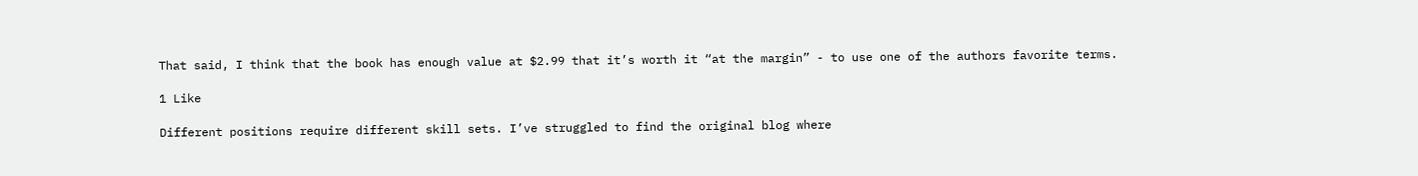That said, I think that the book has enough value at $2.99 that it’s worth it “at the margin” - to use one of the authors favorite terms.

1 Like

Different positions require different skill sets. I’ve struggled to find the original blog where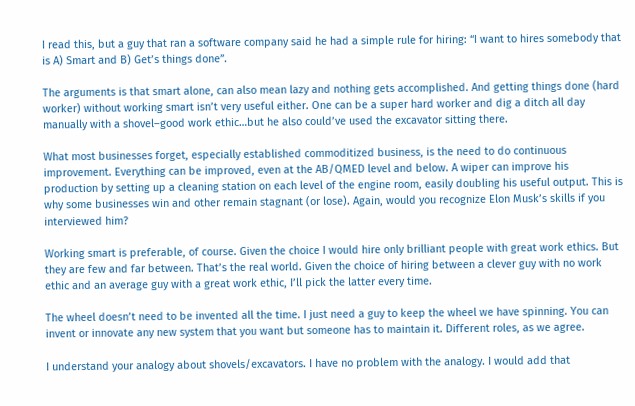I read this, but a guy that ran a software company said he had a simple rule for hiring: “I want to hires somebody that is A) Smart and B) Get’s things done”.

The arguments is that smart alone, can also mean lazy and nothing gets accomplished. And getting things done (hard worker) without working smart isn’t very useful either. One can be a super hard worker and dig a ditch all day manually with a shovel–good work ethic…but he also could’ve used the excavator sitting there.

What most businesses forget, especially established commoditized business, is the need to do continuous improvement. Everything can be improved, even at the AB/QMED level and below. A wiper can improve his production by setting up a cleaning station on each level of the engine room, easily doubling his useful output. This is why some businesses win and other remain stagnant (or lose). Again, would you recognize Elon Musk’s skills if you interviewed him?

Working smart is preferable, of course. Given the choice I would hire only brilliant people with great work ethics. But they are few and far between. That’s the real world. Given the choice of hiring between a clever guy with no work ethic and an average guy with a great work ethic, I’ll pick the latter every time.

The wheel doesn’t need to be invented all the time. I just need a guy to keep the wheel we have spinning. You can invent or innovate any new system that you want but someone has to maintain it. Different roles, as we agree.

I understand your analogy about shovels/excavators. I have no problem with the analogy. I would add that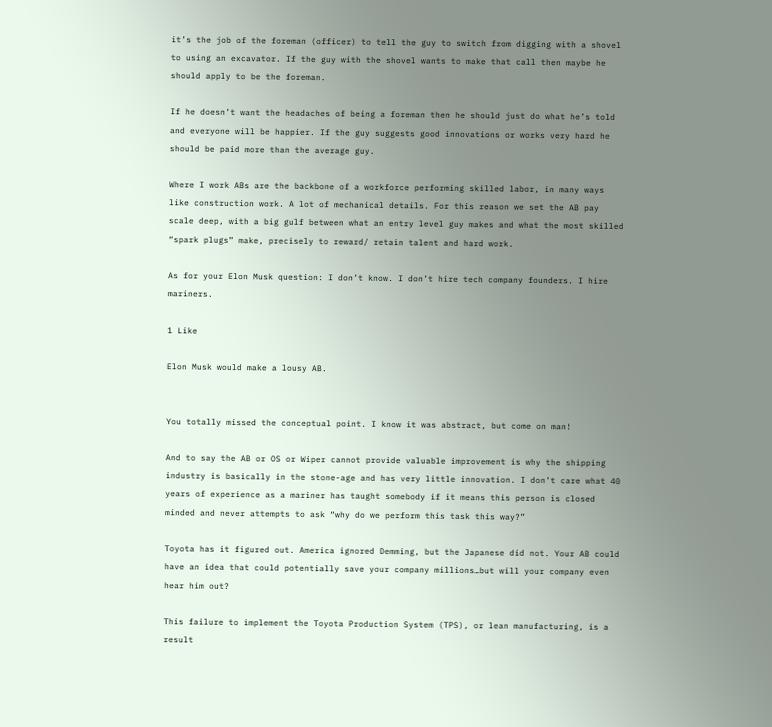it’s the job of the foreman (officer) to tell the guy to switch from digging with a shovel to using an excavator. If the guy with the shovel wants to make that call then maybe he should apply to be the foreman.

If he doesn’t want the headaches of being a foreman then he should just do what he’s told and everyone will be happier. If the guy suggests good innovations or works very hard he should be paid more than the average guy.

Where I work ABs are the backbone of a workforce performing skilled labor, in many ways like construction work. A lot of mechanical details. For this reason we set the AB pay scale deep, with a big gulf between what an entry level guy makes and what the most skilled “spark plugs” make, precisely to reward/ retain talent and hard work.

As for your Elon Musk question: I don’t know. I don’t hire tech company founders. I hire mariners.

1 Like

Elon Musk would make a lousy AB.


You totally missed the conceptual point. I know it was abstract, but come on man!

And to say the AB or OS or Wiper cannot provide valuable improvement is why the shipping industry is basically in the stone-age and has very little innovation. I don’t care what 40 years of experience as a mariner has taught somebody if it means this person is closed minded and never attempts to ask “why do we perform this task this way?”

Toyota has it figured out. America ignored Demming, but the Japanese did not. Your AB could have an idea that could potentially save your company millions…but will your company even hear him out?

This failure to implement the Toyota Production System (TPS), or lean manufacturing, is a result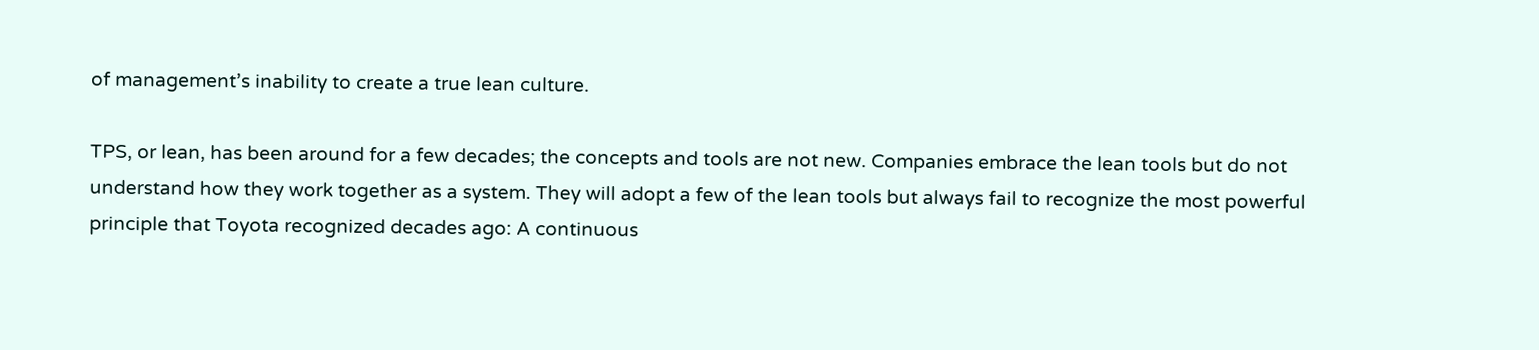of management’s inability to create a true lean culture.

TPS, or lean, has been around for a few decades; the concepts and tools are not new. Companies embrace the lean tools but do not understand how they work together as a system. They will adopt a few of the lean tools but always fail to recognize the most powerful principle that Toyota recognized decades ago: A continuous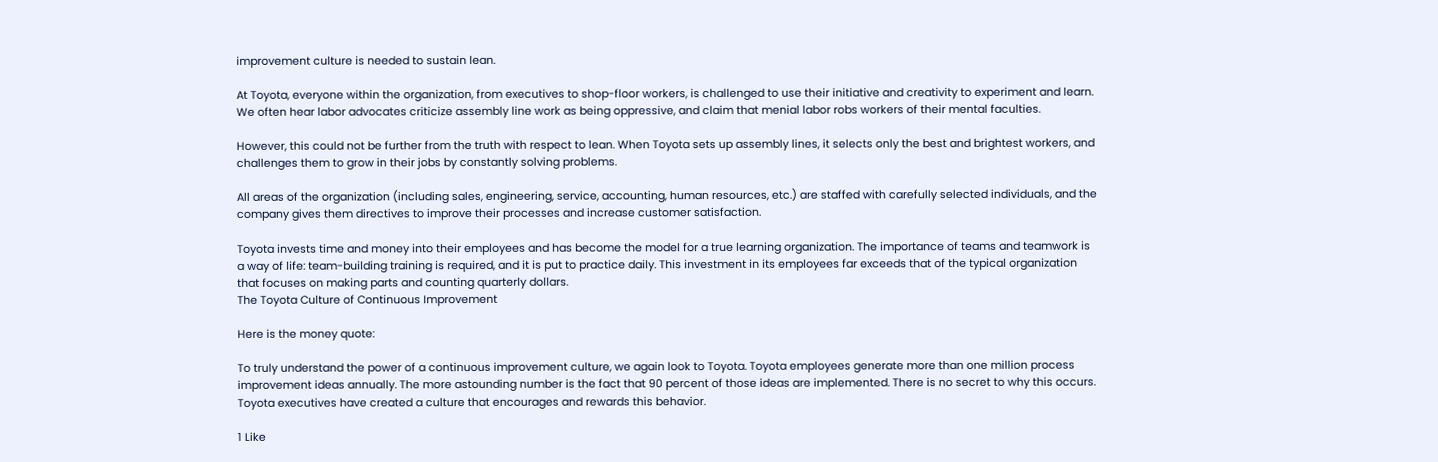improvement culture is needed to sustain lean.

At Toyota, everyone within the organization, from executives to shop-floor workers, is challenged to use their initiative and creativity to experiment and learn. We often hear labor advocates criticize assembly line work as being oppressive, and claim that menial labor robs workers of their mental faculties.

However, this could not be further from the truth with respect to lean. When Toyota sets up assembly lines, it selects only the best and brightest workers, and challenges them to grow in their jobs by constantly solving problems.

All areas of the organization (including sales, engineering, service, accounting, human resources, etc.) are staffed with carefully selected individuals, and the company gives them directives to improve their processes and increase customer satisfaction.

Toyota invests time and money into their employees and has become the model for a true learning organization. The importance of teams and teamwork is a way of life: team-building training is required, and it is put to practice daily. This investment in its employees far exceeds that of the typical organization that focuses on making parts and counting quarterly dollars.
The Toyota Culture of Continuous Improvement

Here is the money quote:

To truly understand the power of a continuous improvement culture, we again look to Toyota. Toyota employees generate more than one million process improvement ideas annually. The more astounding number is the fact that 90 percent of those ideas are implemented. There is no secret to why this occurs. Toyota executives have created a culture that encourages and rewards this behavior.

1 Like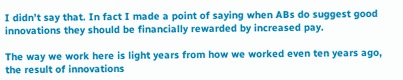I didn’t say that. In fact I made a point of saying when ABs do suggest good innovations they should be financially rewarded by increased pay.

The way we work here is light years from how we worked even ten years ago, the result of innovations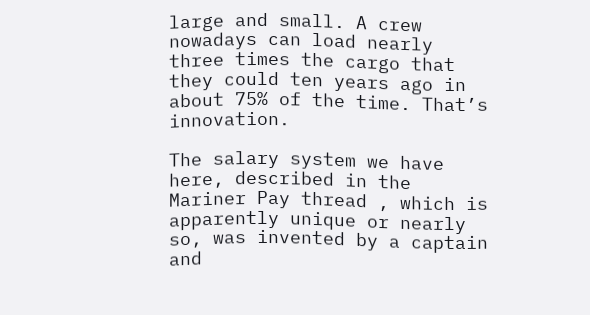large and small. A crew nowadays can load nearly three times the cargo that they could ten years ago in about 75% of the time. That’s innovation.

The salary system we have here, described in the Mariner Pay thread , which is apparently unique or nearly so, was invented by a captain and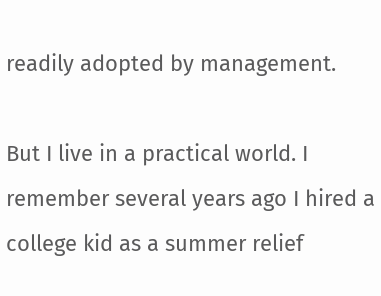readily adopted by management.

But I live in a practical world. I remember several years ago I hired a college kid as a summer relief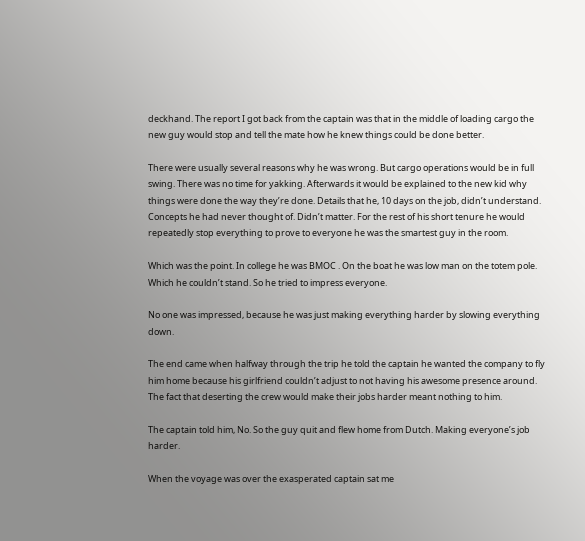deckhand. The report I got back from the captain was that in the middle of loading cargo the new guy would stop and tell the mate how he knew things could be done better.

There were usually several reasons why he was wrong. But cargo operations would be in full swing. There was no time for yakking. Afterwards it would be explained to the new kid why things were done the way they’re done. Details that he, 10 days on the job, didn’t understand. Concepts he had never thought of. Didn’t matter. For the rest of his short tenure he would repeatedly stop everything to prove to everyone he was the smartest guy in the room.

Which was the point. In college he was BMOC . On the boat he was low man on the totem pole. Which he couldn’t stand. So he tried to impress everyone.

No one was impressed, because he was just making everything harder by slowing everything down.

The end came when halfway through the trip he told the captain he wanted the company to fly him home because his girlfriend couldn’t adjust to not having his awesome presence around. The fact that deserting the crew would make their jobs harder meant nothing to him.

The captain told him, No. So the guy quit and flew home from Dutch. Making everyone’s job harder.

When the voyage was over the exasperated captain sat me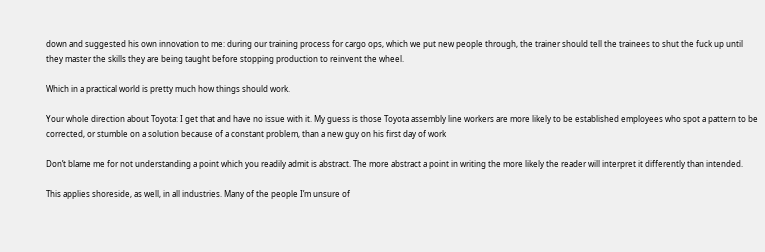down and suggested his own innovation to me: during our training process for cargo ops, which we put new people through, the trainer should tell the trainees to shut the fuck up until they master the skills they are being taught before stopping production to reinvent the wheel.

Which in a practical world is pretty much how things should work.

Your whole direction about Toyota: I get that and have no issue with it. My guess is those Toyota assembly line workers are more likely to be established employees who spot a pattern to be corrected, or stumble on a solution because of a constant problem, than a new guy on his first day of work

Don’t blame me for not understanding a point which you readily admit is abstract. The more abstract a point in writing the more likely the reader will interpret it differently than intended.

This applies shoreside, as well, in all industries. Many of the people I’m unsure of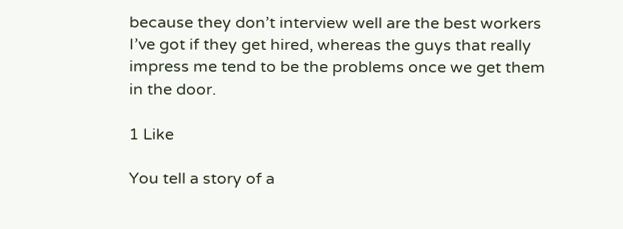because they don’t interview well are the best workers I’ve got if they get hired, whereas the guys that really impress me tend to be the problems once we get them in the door.

1 Like

You tell a story of a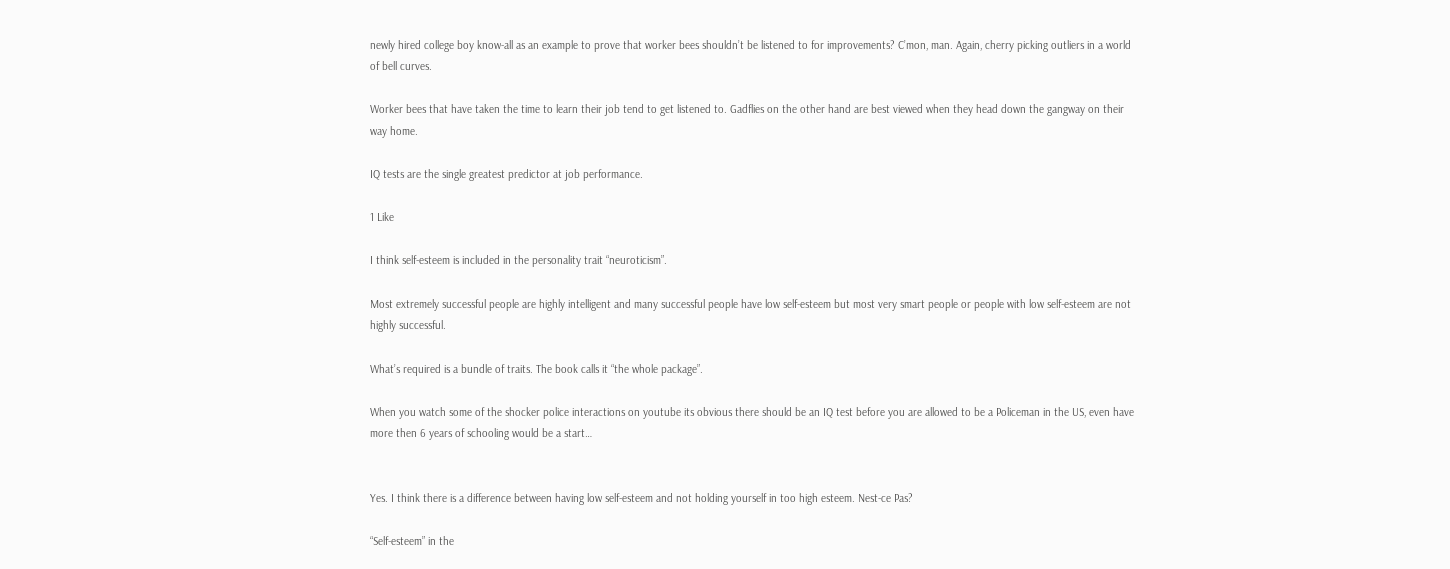newly hired college boy know-all as an example to prove that worker bees shouldn’t be listened to for improvements? C’mon, man. Again, cherry picking outliers in a world of bell curves.

Worker bees that have taken the time to learn their job tend to get listened to. Gadflies on the other hand are best viewed when they head down the gangway on their way home.

IQ tests are the single greatest predictor at job performance.

1 Like

I think self-esteem is included in the personality trait “neuroticism”.

Most extremely successful people are highly intelligent and many successful people have low self-esteem but most very smart people or people with low self-esteem are not highly successful.

What’s required is a bundle of traits. The book calls it “the whole package”.

When you watch some of the shocker police interactions on youtube its obvious there should be an IQ test before you are allowed to be a Policeman in the US, even have more then 6 years of schooling would be a start…


Yes. I think there is a difference between having low self-esteem and not holding yourself in too high esteem. Nest-ce Pas?

“Self-esteem” in the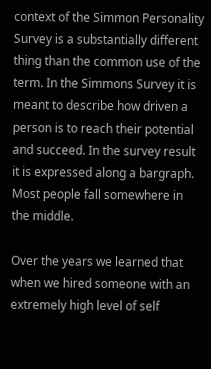context of the Simmon Personality Survey is a substantially different thing than the common use of the term. In the Simmons Survey it is meant to describe how driven a person is to reach their potential and succeed. In the survey result it is expressed along a bargraph. Most people fall somewhere in the middle.

Over the years we learned that when we hired someone with an extremely high level of self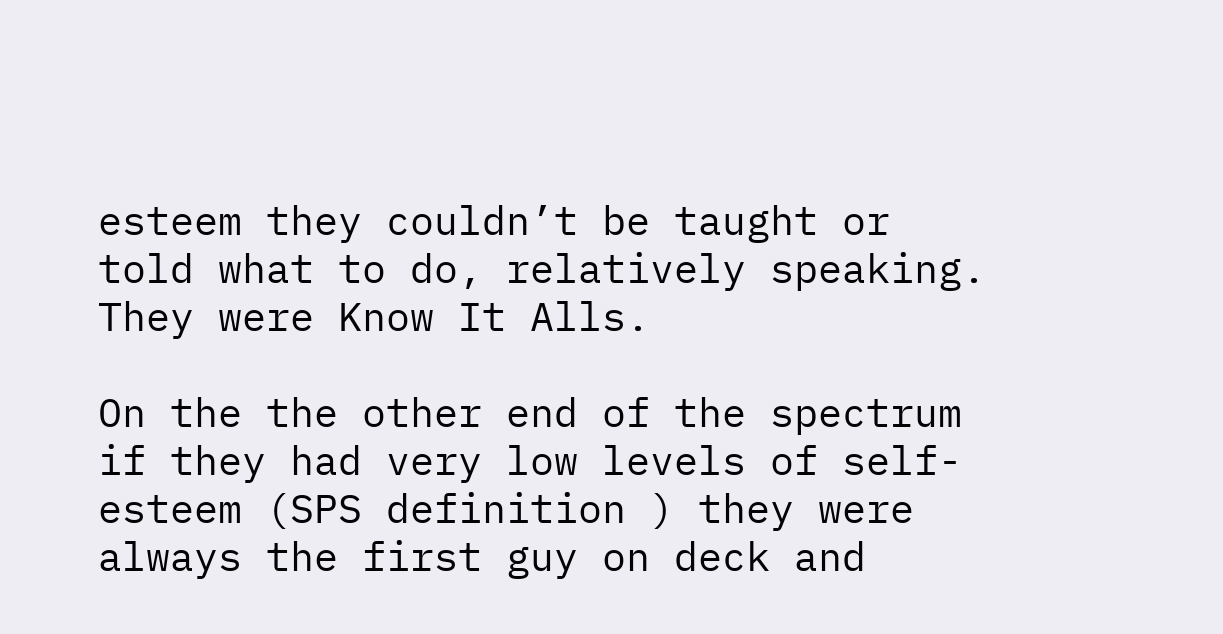esteem they couldn’t be taught or told what to do, relatively speaking. They were Know It Alls.

On the the other end of the spectrum if they had very low levels of self-esteem (SPS definition ) they were always the first guy on deck and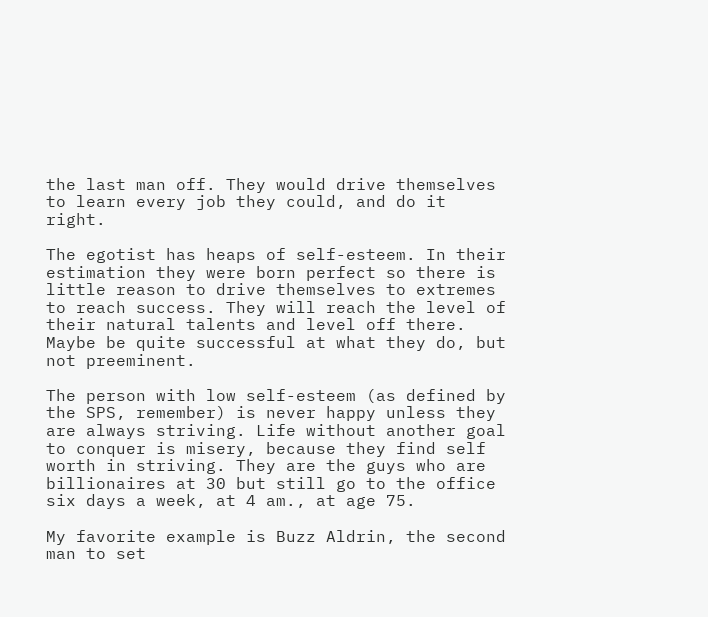the last man off. They would drive themselves to learn every job they could, and do it right.

The egotist has heaps of self-esteem. In their estimation they were born perfect so there is little reason to drive themselves to extremes to reach success. They will reach the level of their natural talents and level off there. Maybe be quite successful at what they do, but not preeminent.

The person with low self-esteem (as defined by the SPS, remember) is never happy unless they are always striving. Life without another goal to conquer is misery, because they find self worth in striving. They are the guys who are billionaires at 30 but still go to the office six days a week, at 4 am., at age 75.

My favorite example is Buzz Aldrin, the second man to set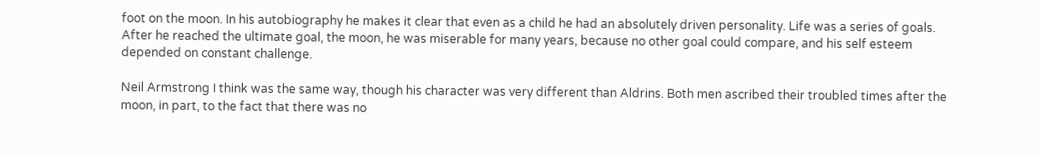foot on the moon. In his autobiography he makes it clear that even as a child he had an absolutely driven personality. Life was a series of goals. After he reached the ultimate goal, the moon, he was miserable for many years, because no other goal could compare, and his self esteem depended on constant challenge.

Neil Armstrong I think was the same way, though his character was very different than Aldrins. Both men ascribed their troubled times after the moon, in part, to the fact that there was no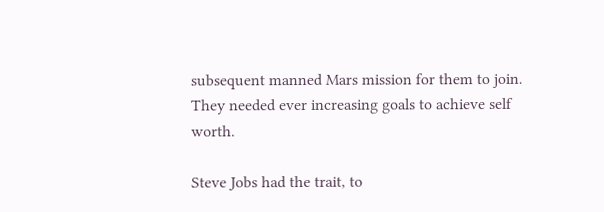subsequent manned Mars mission for them to join. They needed ever increasing goals to achieve self worth.

Steve Jobs had the trait, to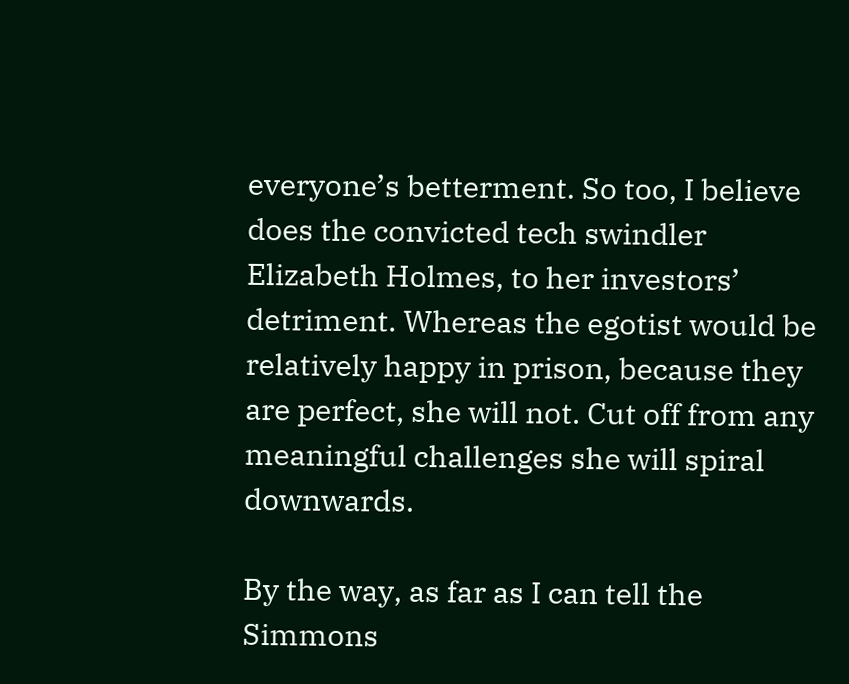everyone’s betterment. So too, I believe does the convicted tech swindler Elizabeth Holmes, to her investors’ detriment. Whereas the egotist would be relatively happy in prison, because they are perfect, she will not. Cut off from any meaningful challenges she will spiral downwards.

By the way, as far as I can tell the Simmons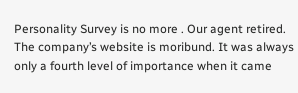Personality Survey is no more . Our agent retired. The company’s website is moribund. It was always only a fourth level of importance when it came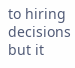to hiring decisions but it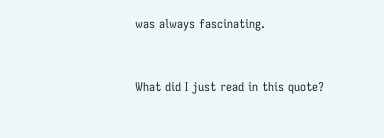was always fascinating.


What did I just read in this quote?